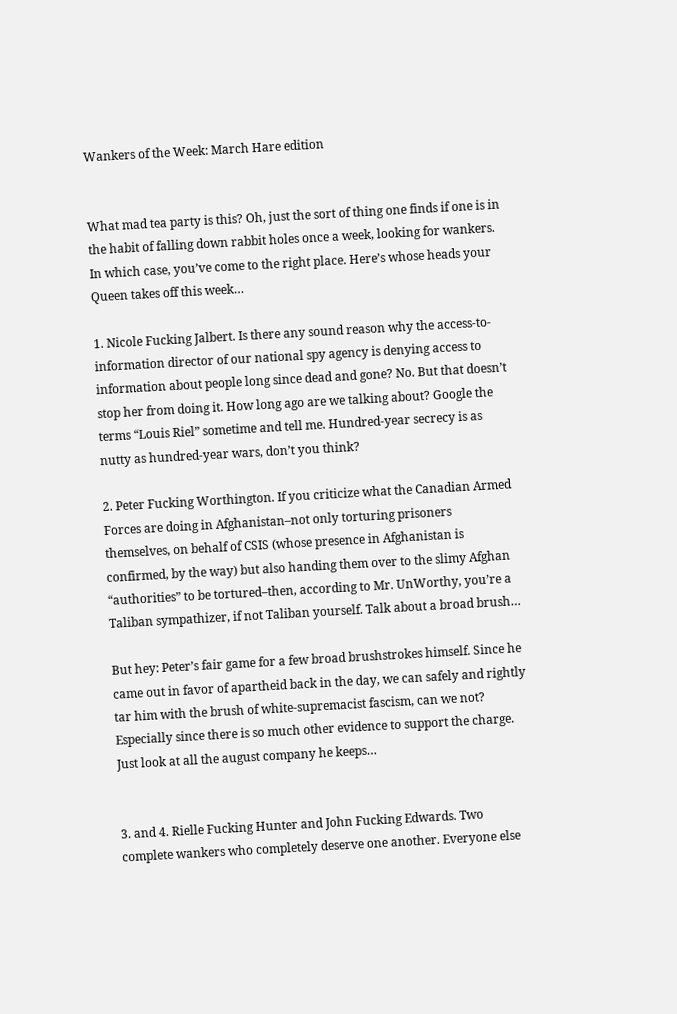Wankers of the Week: March Hare edition


What mad tea party is this? Oh, just the sort of thing one finds if one is in the habit of falling down rabbit holes once a week, looking for wankers. In which case, you’ve come to the right place. Here’s whose heads your Queen takes off this week…

1. Nicole Fucking Jalbert. Is there any sound reason why the access-to-information director of our national spy agency is denying access to information about people long since dead and gone? No. But that doesn’t stop her from doing it. How long ago are we talking about? Google the terms “Louis Riel” sometime and tell me. Hundred-year secrecy is as nutty as hundred-year wars, don’t you think?

2. Peter Fucking Worthington. If you criticize what the Canadian Armed Forces are doing in Afghanistan–not only torturing prisoners themselves, on behalf of CSIS (whose presence in Afghanistan is confirmed, by the way) but also handing them over to the slimy Afghan “authorities” to be tortured–then, according to Mr. UnWorthy, you’re a Taliban sympathizer, if not Taliban yourself. Talk about a broad brush…

But hey: Peter’s fair game for a few broad brushstrokes himself. Since he came out in favor of apartheid back in the day, we can safely and rightly tar him with the brush of white-supremacist fascism, can we not? Especially since there is so much other evidence to support the charge. Just look at all the august company he keeps…


3. and 4. Rielle Fucking Hunter and John Fucking Edwards. Two complete wankers who completely deserve one another. Everyone else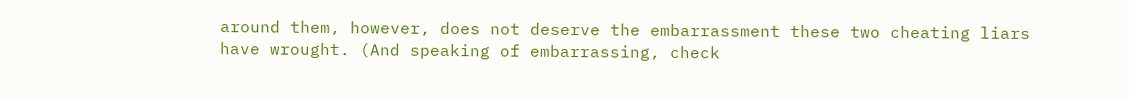around them, however, does not deserve the embarrassment these two cheating liars have wrought. (And speaking of embarrassing, check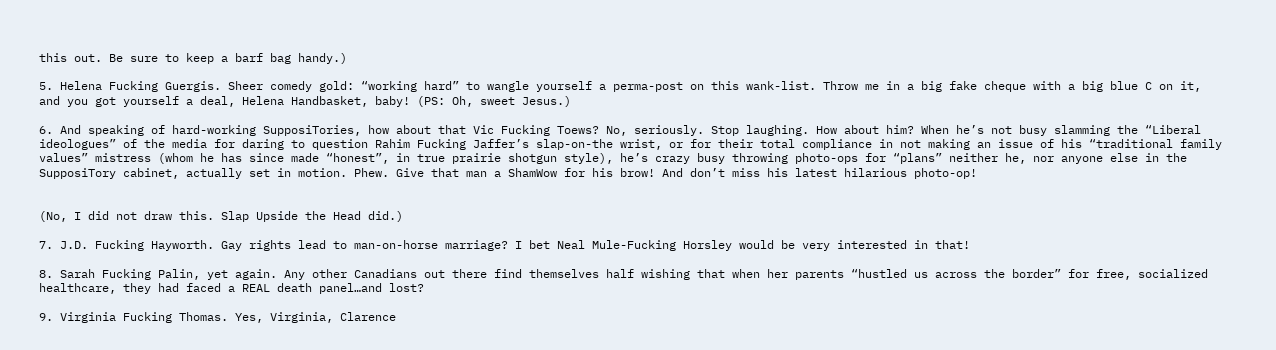this out. Be sure to keep a barf bag handy.)

5. Helena Fucking Guergis. Sheer comedy gold: “working hard” to wangle yourself a perma-post on this wank-list. Throw me in a big fake cheque with a big blue C on it, and you got yourself a deal, Helena Handbasket, baby! (PS: Oh, sweet Jesus.)

6. And speaking of hard-working SupposiTories, how about that Vic Fucking Toews? No, seriously. Stop laughing. How about him? When he’s not busy slamming the “Liberal ideologues” of the media for daring to question Rahim Fucking Jaffer’s slap-on-the wrist, or for their total compliance in not making an issue of his “traditional family values” mistress (whom he has since made “honest”, in true prairie shotgun style), he’s crazy busy throwing photo-ops for “plans” neither he, nor anyone else in the SupposiTory cabinet, actually set in motion. Phew. Give that man a ShamWow for his brow! And don’t miss his latest hilarious photo-op!


(No, I did not draw this. Slap Upside the Head did.)

7. J.D. Fucking Hayworth. Gay rights lead to man-on-horse marriage? I bet Neal Mule-Fucking Horsley would be very interested in that!

8. Sarah Fucking Palin, yet again. Any other Canadians out there find themselves half wishing that when her parents “hustled us across the border” for free, socialized healthcare, they had faced a REAL death panel…and lost?

9. Virginia Fucking Thomas. Yes, Virginia, Clarence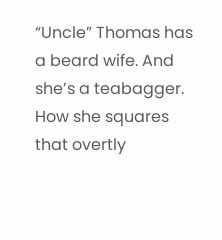“Uncle” Thomas has a beard wife. And she’s a teabagger. How she squares that overtly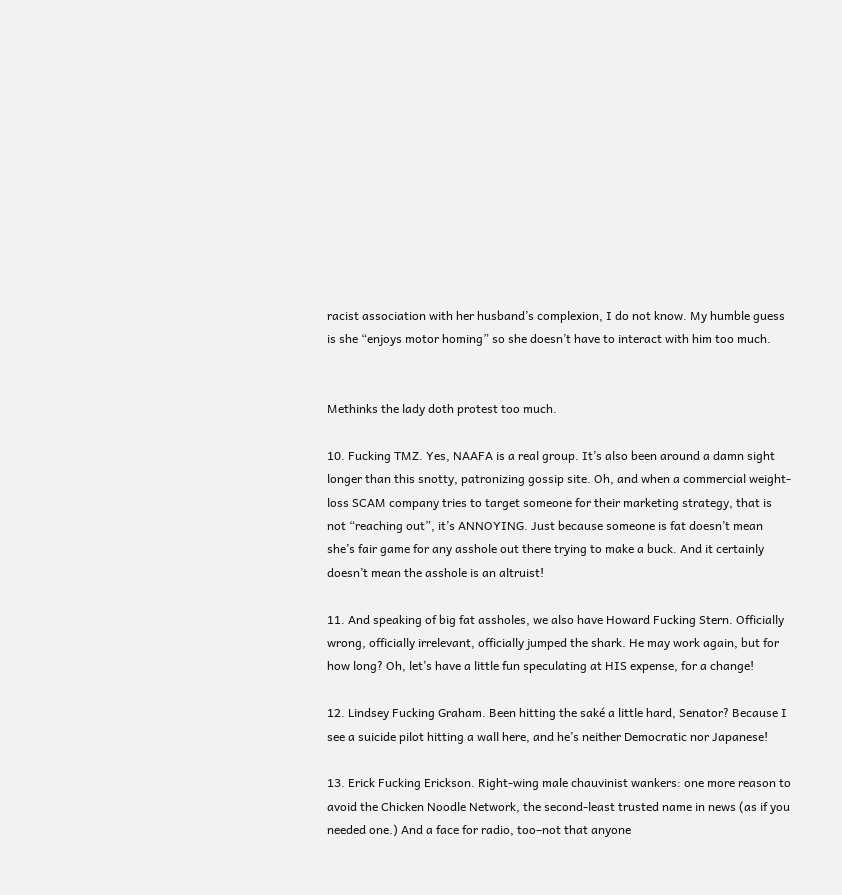racist association with her husband’s complexion, I do not know. My humble guess is she “enjoys motor homing” so she doesn’t have to interact with him too much.


Methinks the lady doth protest too much.

10. Fucking TMZ. Yes, NAAFA is a real group. It’s also been around a damn sight longer than this snotty, patronizing gossip site. Oh, and when a commercial weight-loss SCAM company tries to target someone for their marketing strategy, that is not “reaching out”, it’s ANNOYING. Just because someone is fat doesn’t mean she’s fair game for any asshole out there trying to make a buck. And it certainly doesn’t mean the asshole is an altruist!

11. And speaking of big fat assholes, we also have Howard Fucking Stern. Officially wrong, officially irrelevant, officially jumped the shark. He may work again, but for how long? Oh, let’s have a little fun speculating at HIS expense, for a change!

12. Lindsey Fucking Graham. Been hitting the saké a little hard, Senator? Because I see a suicide pilot hitting a wall here, and he’s neither Democratic nor Japanese!

13. Erick Fucking Erickson. Right-wing male chauvinist wankers: one more reason to avoid the Chicken Noodle Network, the second-least trusted name in news (as if you needed one.) And a face for radio, too–not that anyone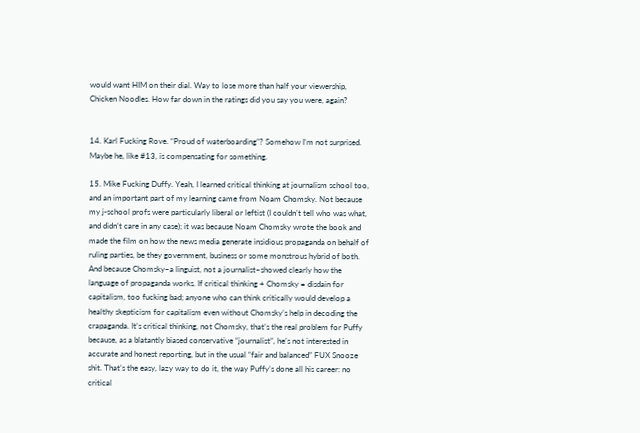would want HIM on their dial. Way to lose more than half your viewership, Chicken Noodles. How far down in the ratings did you say you were, again?


14. Karl Fucking Rove. “Proud of waterboarding”? Somehow I’m not surprised. Maybe he, like #13, is compensating for something.

15. Mike Fucking Duffy. Yeah, I learned critical thinking at journalism school too, and an important part of my learning came from Noam Chomsky. Not because my j-school profs were particularly liberal or leftist (I couldn’t tell who was what, and didn’t care in any case); it was because Noam Chomsky wrote the book and made the film on how the news media generate insidious propaganda on behalf of ruling parties, be they government, business or some monstrous hybrid of both. And because Chomsky–a linguist, not a journalist–showed clearly how the language of propaganda works. If critical thinking + Chomsky = disdain for capitalism, too fucking bad; anyone who can think critically would develop a healthy skepticism for capitalism even without Chomsky’s help in decoding the crapaganda. It’s critical thinking, not Chomsky, that’s the real problem for Puffy because, as a blatantly biased conservative “journalist”, he’s not interested in accurate and honest reporting, but in the usual “fair and balanced” FUX Snooze shit. That’s the easy, lazy way to do it, the way Puffy’s done all his career: no critical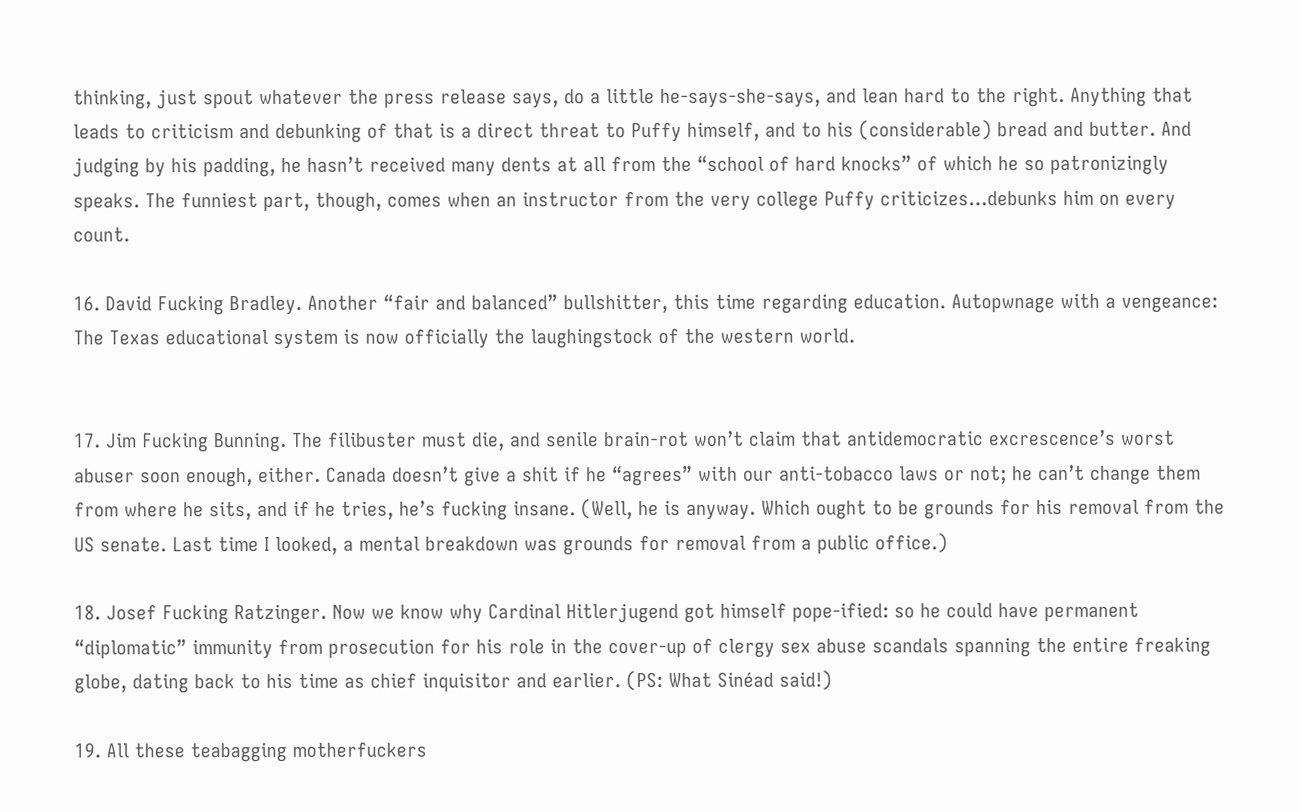thinking, just spout whatever the press release says, do a little he-says-she-says, and lean hard to the right. Anything that leads to criticism and debunking of that is a direct threat to Puffy himself, and to his (considerable) bread and butter. And judging by his padding, he hasn’t received many dents at all from the “school of hard knocks” of which he so patronizingly speaks. The funniest part, though, comes when an instructor from the very college Puffy criticizes…debunks him on every count.

16. David Fucking Bradley. Another “fair and balanced” bullshitter, this time regarding education. Autopwnage with a vengeance: The Texas educational system is now officially the laughingstock of the western world.


17. Jim Fucking Bunning. The filibuster must die, and senile brain-rot won’t claim that antidemocratic excrescence’s worst abuser soon enough, either. Canada doesn’t give a shit if he “agrees” with our anti-tobacco laws or not; he can’t change them from where he sits, and if he tries, he’s fucking insane. (Well, he is anyway. Which ought to be grounds for his removal from the US senate. Last time I looked, a mental breakdown was grounds for removal from a public office.)

18. Josef Fucking Ratzinger. Now we know why Cardinal Hitlerjugend got himself pope-ified: so he could have permanent “diplomatic” immunity from prosecution for his role in the cover-up of clergy sex abuse scandals spanning the entire freaking globe, dating back to his time as chief inquisitor and earlier. (PS: What Sinéad said!)

19. All these teabagging motherfuckers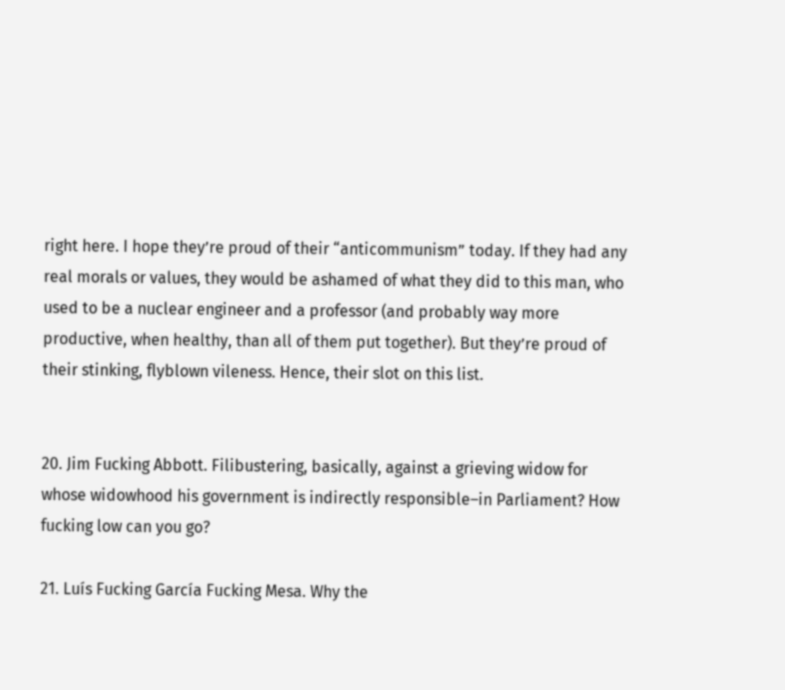right here. I hope they’re proud of their “anticommunism” today. If they had any real morals or values, they would be ashamed of what they did to this man, who used to be a nuclear engineer and a professor (and probably way more productive, when healthy, than all of them put together). But they’re proud of their stinking, flyblown vileness. Hence, their slot on this list.


20. Jim Fucking Abbott. Filibustering, basically, against a grieving widow for whose widowhood his government is indirectly responsible–in Parliament? How fucking low can you go?

21. Luís Fucking García Fucking Mesa. Why the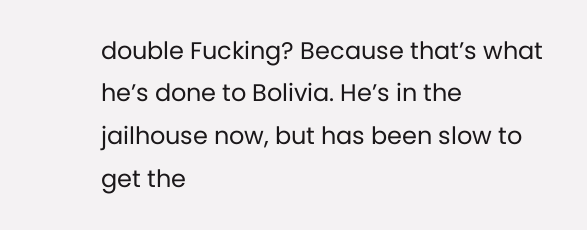double Fucking? Because that’s what he’s done to Bolivia. He’s in the jailhouse now, but has been slow to get the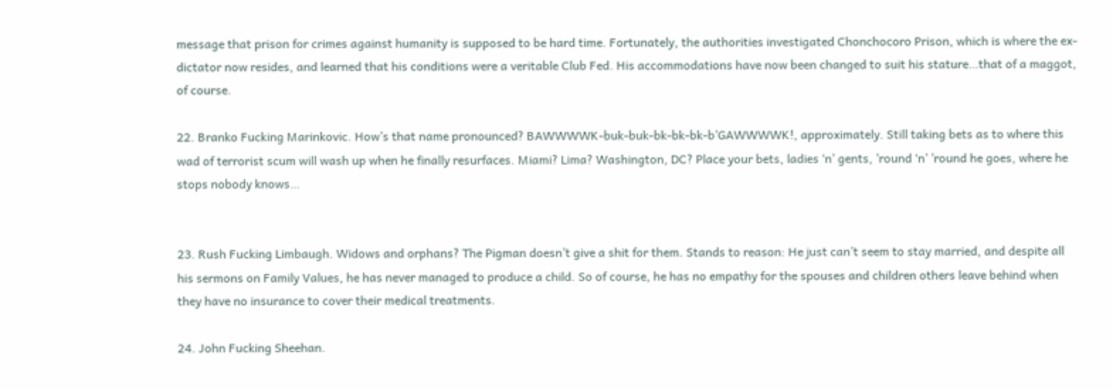message that prison for crimes against humanity is supposed to be hard time. Fortunately, the authorities investigated Chonchocoro Prison, which is where the ex-dictator now resides, and learned that his conditions were a veritable Club Fed. His accommodations have now been changed to suit his stature…that of a maggot, of course.

22. Branko Fucking Marinkovic. How’s that name pronounced? BAWWWWK-buk-buk-bk-bk-bk-b’GAWWWWK!, approximately. Still taking bets as to where this wad of terrorist scum will wash up when he finally resurfaces. Miami? Lima? Washington, DC? Place your bets, ladies ‘n’ gents, ’round ‘n’ ’round he goes, where he stops nobody knows…


23. Rush Fucking Limbaugh. Widows and orphans? The Pigman doesn’t give a shit for them. Stands to reason: He just can’t seem to stay married, and despite all his sermons on Family Values, he has never managed to produce a child. So of course, he has no empathy for the spouses and children others leave behind when they have no insurance to cover their medical treatments.

24. John Fucking Sheehan.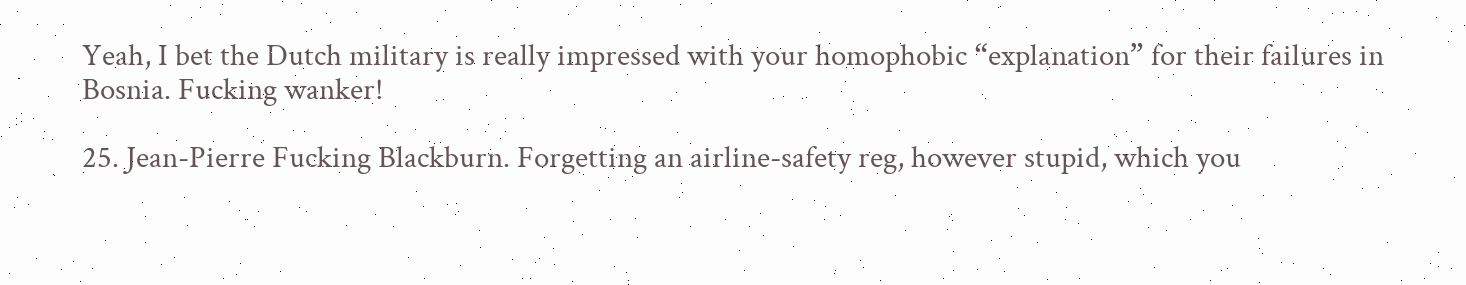Yeah, I bet the Dutch military is really impressed with your homophobic “explanation” for their failures in Bosnia. Fucking wanker!

25. Jean-Pierre Fucking Blackburn. Forgetting an airline-safety reg, however stupid, which you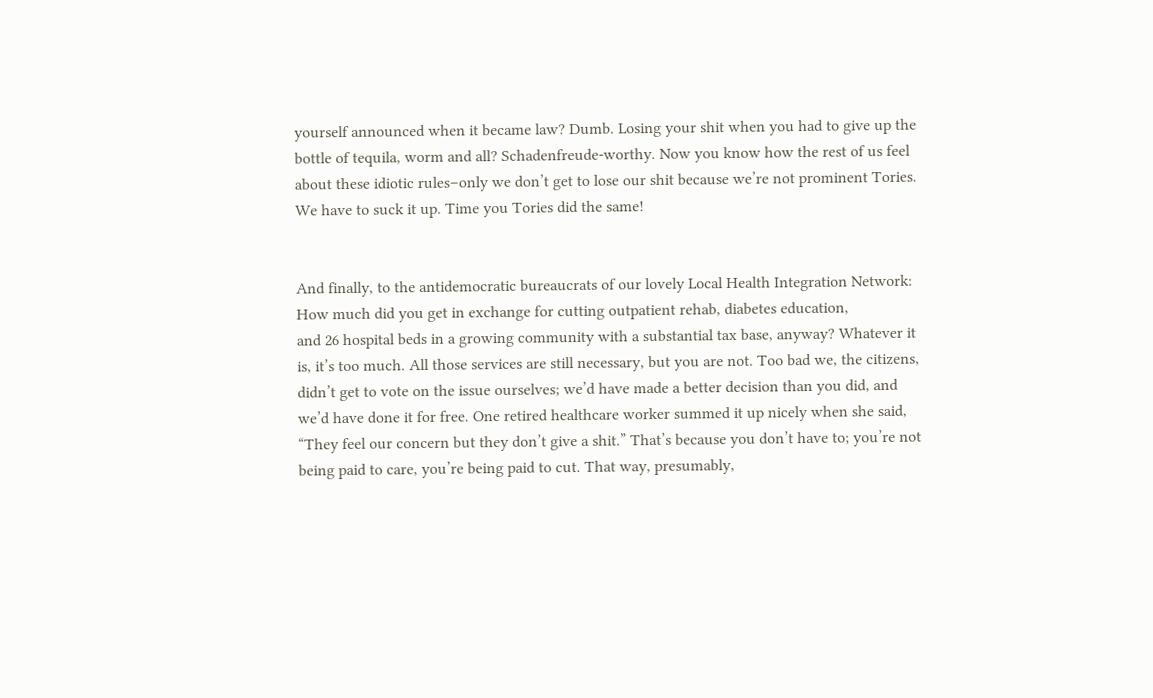yourself announced when it became law? Dumb. Losing your shit when you had to give up the bottle of tequila, worm and all? Schadenfreude-worthy. Now you know how the rest of us feel about these idiotic rules–only we don’t get to lose our shit because we’re not prominent Tories. We have to suck it up. Time you Tories did the same!


And finally, to the antidemocratic bureaucrats of our lovely Local Health Integration Network: How much did you get in exchange for cutting outpatient rehab, diabetes education,
and 26 hospital beds in a growing community with a substantial tax base, anyway? Whatever it is, it’s too much. All those services are still necessary, but you are not. Too bad we, the citizens, didn’t get to vote on the issue ourselves; we’d have made a better decision than you did, and we’d have done it for free. One retired healthcare worker summed it up nicely when she said, “They feel our concern but they don’t give a shit.” That’s because you don’t have to; you’re not being paid to care, you’re being paid to cut. That way, presumably,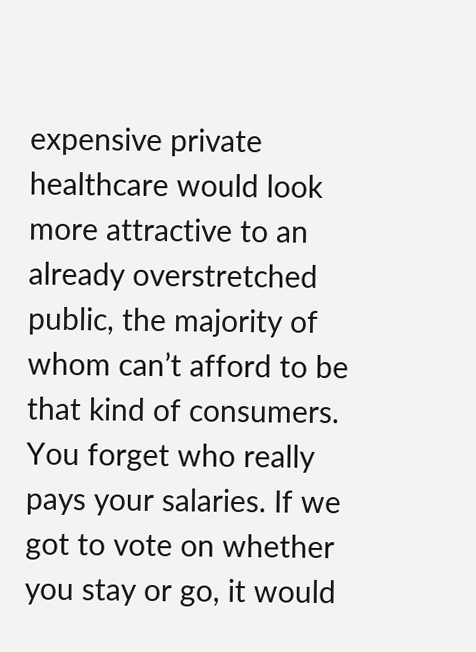expensive private healthcare would look more attractive to an already overstretched public, the majority of whom can’t afford to be that kind of consumers. You forget who really pays your salaries. If we got to vote on whether you stay or go, it would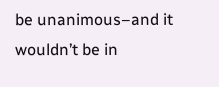be unanimous–and it wouldn’t be in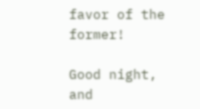favor of the former!

Good night, and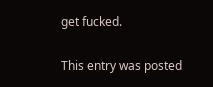get fucked.

This entry was posted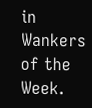in Wankers of the Week.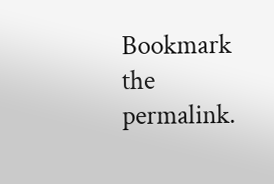Bookmark the permalink.